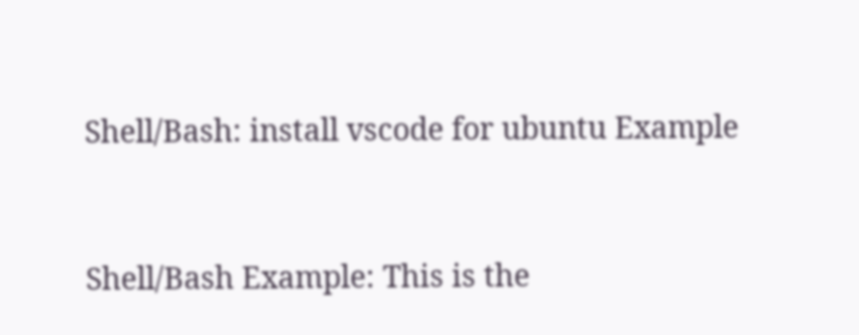Shell/Bash: install vscode for ubuntu Example


Shell/Bash Example: This is the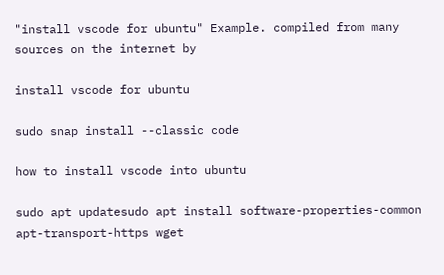"install vscode for ubuntu" Example. compiled from many sources on the internet by

install vscode for ubuntu

sudo snap install --classic code

how to install vscode into ubuntu

sudo apt updatesudo apt install software-properties-common apt-transport-https wget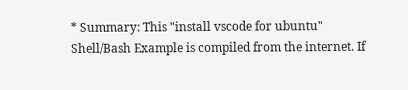* Summary: This "install vscode for ubuntu" Shell/Bash Example is compiled from the internet. If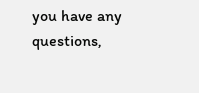you have any questions,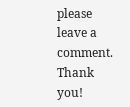please leave a comment. Thank you!